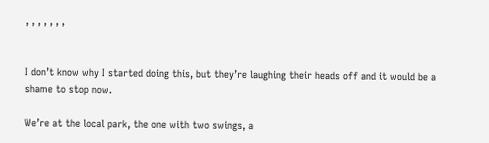, , , , , , ,


I don’t know why I started doing this, but they’re laughing their heads off and it would be a shame to stop now.

We’re at the local park, the one with two swings, a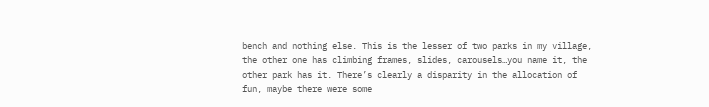bench and nothing else. This is the lesser of two parks in my village, the other one has climbing frames, slides, carousels…you name it, the other park has it. There’s clearly a disparity in the allocation of fun, maybe there were some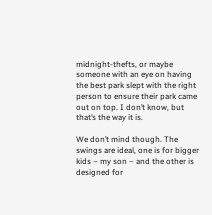midnight-thefts, or maybe someone with an eye on having the best park slept with the right person to ensure their park came out on top. I don’t know, but that’s the way it is.

We don’t mind though. The swings are ideal, one is for bigger kids – my son – and the other is designed for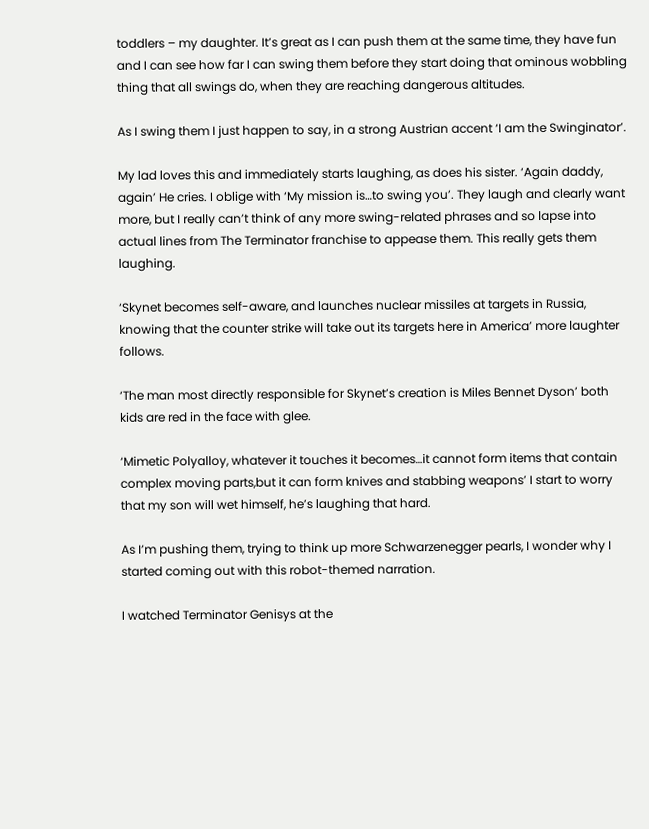toddlers – my daughter. It’s great as I can push them at the same time, they have fun and I can see how far I can swing them before they start doing that ominous wobbling thing that all swings do, when they are reaching dangerous altitudes.

As I swing them I just happen to say, in a strong Austrian accent ‘I am the Swinginator’.

My lad loves this and immediately starts laughing, as does his sister. ‘Again daddy, again’ He cries. I oblige with ‘My mission is…to swing you’. They laugh and clearly want more, but I really can’t think of any more swing-related phrases and so lapse into actual lines from The Terminator franchise to appease them. This really gets them laughing.

‘Skynet becomes self-aware, and launches nuclear missiles at targets in Russia, knowing that the counter strike will take out its targets here in America’ more laughter follows.

‘The man most directly responsible for Skynet’s creation is Miles Bennet Dyson’ both kids are red in the face with glee.

‘Mimetic Polyalloy, whatever it touches it becomes…it cannot form items that contain complex moving parts,but it can form knives and stabbing weapons’ I start to worry that my son will wet himself, he’s laughing that hard.

As I’m pushing them, trying to think up more Schwarzenegger pearls, I wonder why I started coming out with this robot-themed narration.

I watched Terminator Genisys at the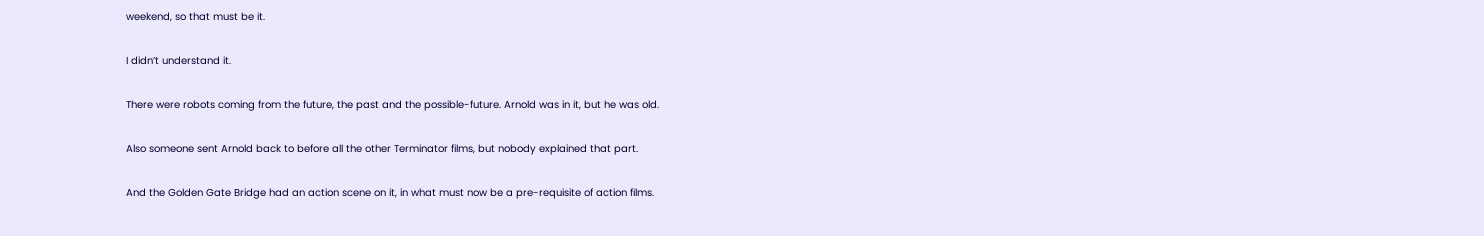weekend, so that must be it.

I didn’t understand it.

There were robots coming from the future, the past and the possible-future. Arnold was in it, but he was old.

Also someone sent Arnold back to before all the other Terminator films, but nobody explained that part.

And the Golden Gate Bridge had an action scene on it, in what must now be a pre-requisite of action films.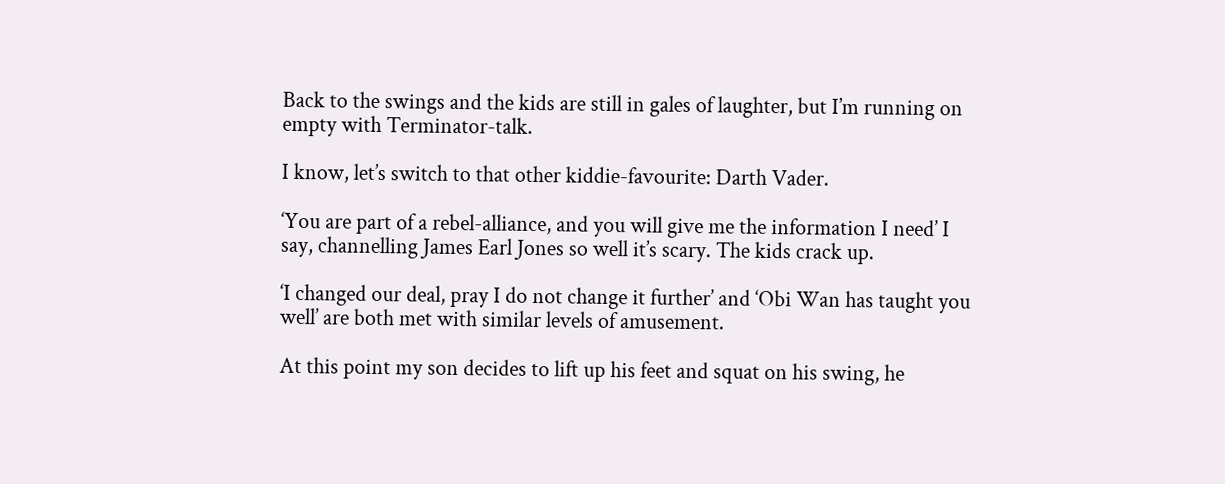Back to the swings and the kids are still in gales of laughter, but I’m running on empty with Terminator-talk.

I know, let’s switch to that other kiddie-favourite: Darth Vader.

‘You are part of a rebel-alliance, and you will give me the information I need’ I say, channelling James Earl Jones so well it’s scary. The kids crack up.

‘I changed our deal, pray I do not change it further’ and ‘Obi Wan has taught you well’ are both met with similar levels of amusement.

At this point my son decides to lift up his feet and squat on his swing, he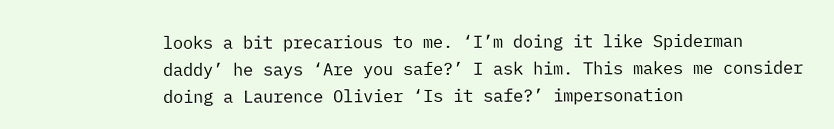looks a bit precarious to me. ‘I’m doing it like Spiderman daddy’ he says ‘Are you safe?’ I ask him. This makes me consider doing a Laurence Olivier ‘Is it safe?’ impersonation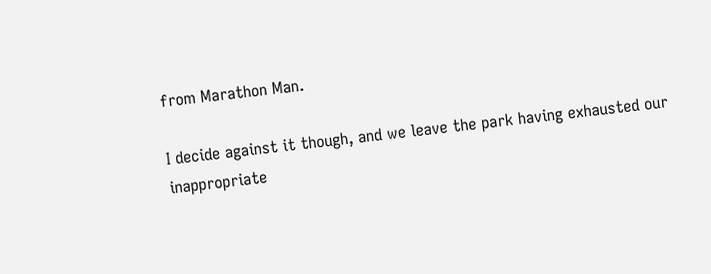from Marathon Man.

I decide against it though, and we leave the park having exhausted our inappropriate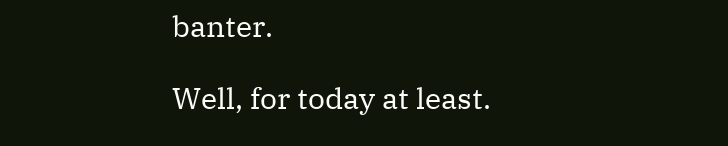banter.

Well, for today at least.